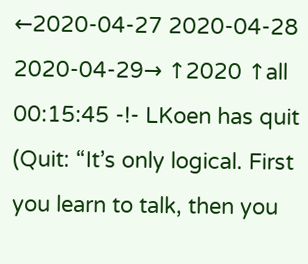←2020-04-27 2020-04-28 2020-04-29→ ↑2020 ↑all
00:15:45 -!- LKoen has quit (Quit: “It’s only logical. First you learn to talk, then you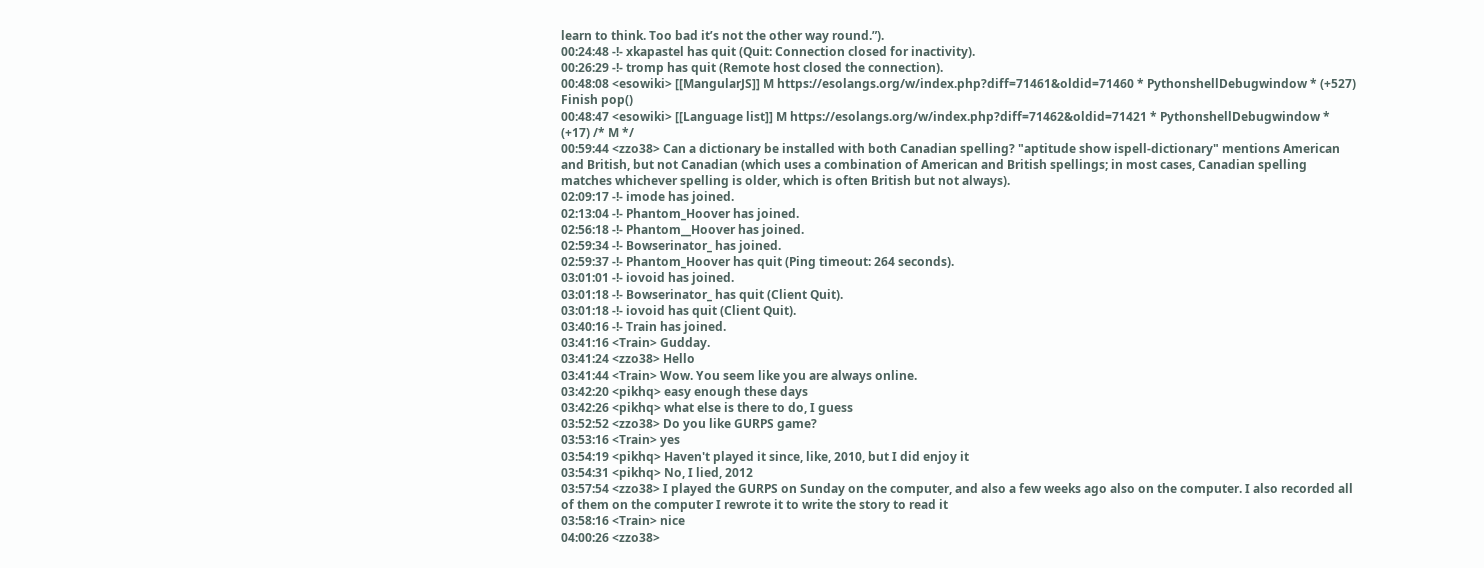learn to think. Too bad it’s not the other way round.”).
00:24:48 -!- xkapastel has quit (Quit: Connection closed for inactivity).
00:26:29 -!- tromp has quit (Remote host closed the connection).
00:48:08 <esowiki> [[MangularJS]] M https://esolangs.org/w/index.php?diff=71461&oldid=71460 * PythonshellDebugwindow * (+527) Finish pop()
00:48:47 <esowiki> [[Language list]] M https://esolangs.org/w/index.php?diff=71462&oldid=71421 * PythonshellDebugwindow * (+17) /* M */
00:59:44 <zzo38> Can a dictionary be installed with both Canadian spelling? "aptitude show ispell-dictionary" mentions American and British, but not Canadian (which uses a combination of American and British spellings; in most cases, Canadian spelling matches whichever spelling is older, which is often British but not always).
02:09:17 -!- imode has joined.
02:13:04 -!- Phantom_Hoover has joined.
02:56:18 -!- Phantom__Hoover has joined.
02:59:34 -!- Bowserinator_ has joined.
02:59:37 -!- Phantom_Hoover has quit (Ping timeout: 264 seconds).
03:01:01 -!- iovoid has joined.
03:01:18 -!- Bowserinator_ has quit (Client Quit).
03:01:18 -!- iovoid has quit (Client Quit).
03:40:16 -!- Train has joined.
03:41:16 <Train> Gudday.
03:41:24 <zzo38> Hello
03:41:44 <Train> Wow. You seem like you are always online.
03:42:20 <pikhq> easy enough these days
03:42:26 <pikhq> what else is there to do, I guess
03:52:52 <zzo38> Do you like GURPS game?
03:53:16 <Train> yes
03:54:19 <pikhq> Haven't played it since, like, 2010, but I did enjoy it
03:54:31 <pikhq> No, I lied, 2012
03:57:54 <zzo38> I played the GURPS on Sunday on the computer, and also a few weeks ago also on the computer. I also recorded all of them on the computer I rewrote it to write the story to read it
03:58:16 <Train> nice
04:00:26 <zzo38>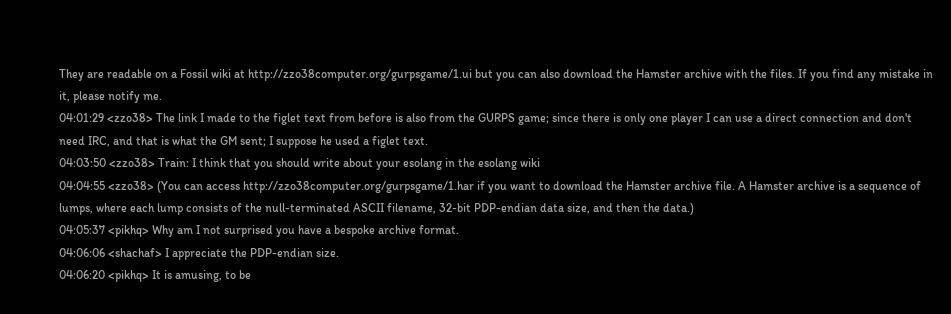They are readable on a Fossil wiki at http://zzo38computer.org/gurpsgame/1.ui but you can also download the Hamster archive with the files. If you find any mistake in it, please notify me.
04:01:29 <zzo38> The link I made to the figlet text from before is also from the GURPS game; since there is only one player I can use a direct connection and don't need IRC, and that is what the GM sent; I suppose he used a figlet text.
04:03:50 <zzo38> Train: I think that you should write about your esolang in the esolang wiki
04:04:55 <zzo38> (You can access http://zzo38computer.org/gurpsgame/1.har if you want to download the Hamster archive file. A Hamster archive is a sequence of lumps, where each lump consists of the null-terminated ASCII filename, 32-bit PDP-endian data size, and then the data.)
04:05:37 <pikhq> Why am I not surprised you have a bespoke archive format.
04:06:06 <shachaf> I appreciate the PDP-endian size.
04:06:20 <pikhq> It is amusing, to be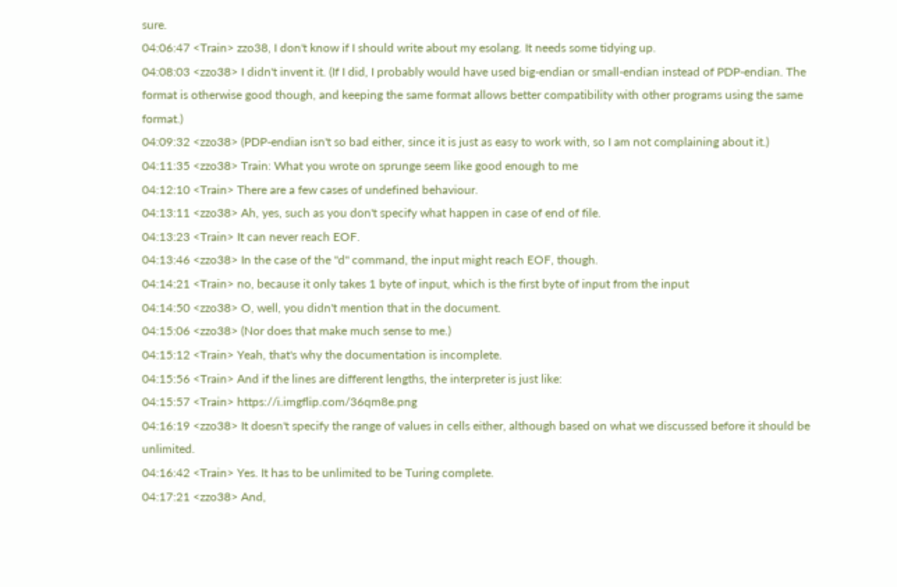sure.
04:06:47 <Train> zzo38, I don't know if I should write about my esolang. It needs some tidying up.
04:08:03 <zzo38> I didn't invent it. (If I did, I probably would have used big-endian or small-endian instead of PDP-endian. The format is otherwise good though, and keeping the same format allows better compatibility with other programs using the same format.)
04:09:32 <zzo38> (PDP-endian isn't so bad either, since it is just as easy to work with, so I am not complaining about it.)
04:11:35 <zzo38> Train: What you wrote on sprunge seem like good enough to me
04:12:10 <Train> There are a few cases of undefined behaviour.
04:13:11 <zzo38> Ah, yes, such as you don't specify what happen in case of end of file.
04:13:23 <Train> It can never reach EOF.
04:13:46 <zzo38> In the case of the "d" command, the input might reach EOF, though.
04:14:21 <Train> no, because it only takes 1 byte of input, which is the first byte of input from the input
04:14:50 <zzo38> O, well, you didn't mention that in the document.
04:15:06 <zzo38> (Nor does that make much sense to me.)
04:15:12 <Train> Yeah, that's why the documentation is incomplete.
04:15:56 <Train> And if the lines are different lengths, the interpreter is just like:
04:15:57 <Train> https://i.imgflip.com/36qm8e.png
04:16:19 <zzo38> It doesn't specify the range of values in cells either, although based on what we discussed before it should be unlimited.
04:16:42 <Train> Yes. It has to be unlimited to be Turing complete.
04:17:21 <zzo38> And,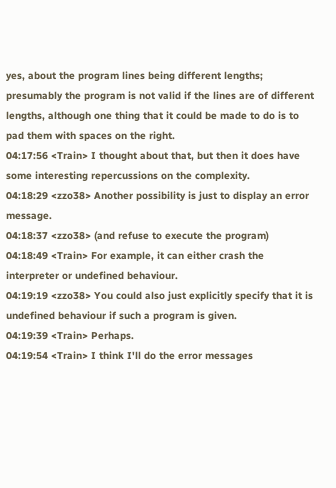yes, about the program lines being different lengths; presumably the program is not valid if the lines are of different lengths, although one thing that it could be made to do is to pad them with spaces on the right.
04:17:56 <Train> I thought about that, but then it does have some interesting repercussions on the complexity.
04:18:29 <zzo38> Another possibility is just to display an error message.
04:18:37 <zzo38> (and refuse to execute the program)
04:18:49 <Train> For example, it can either crash the interpreter or undefined behaviour.
04:19:19 <zzo38> You could also just explicitly specify that it is undefined behaviour if such a program is given.
04:19:39 <Train> Perhaps.
04:19:54 <Train> I think I'll do the error messages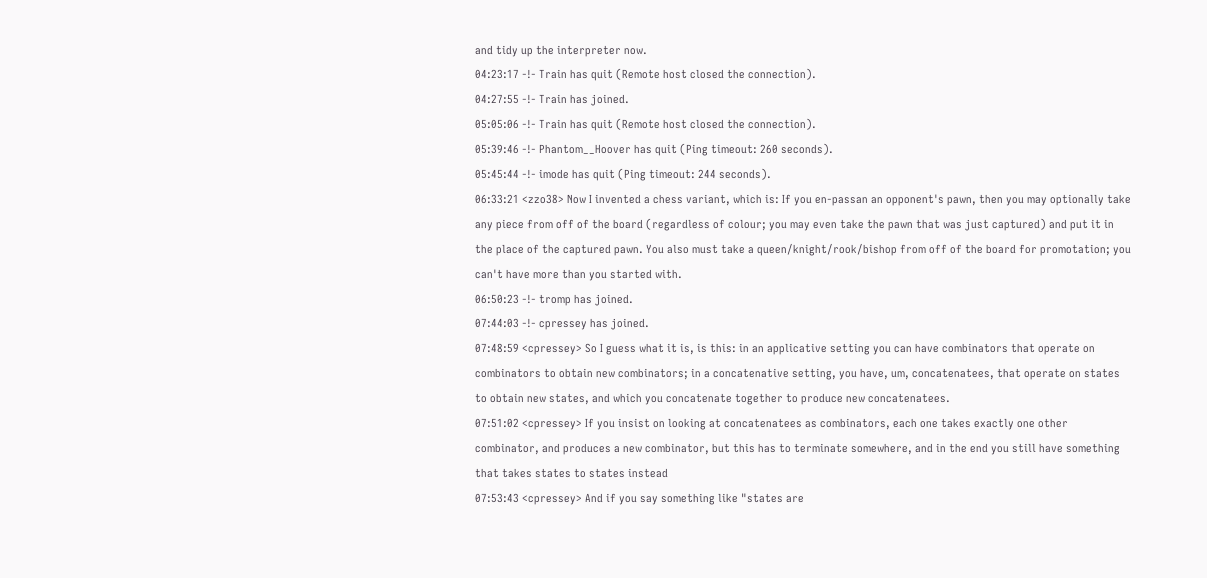and tidy up the interpreter now.
04:23:17 -!- Train has quit (Remote host closed the connection).
04:27:55 -!- Train has joined.
05:05:06 -!- Train has quit (Remote host closed the connection).
05:39:46 -!- Phantom__Hoover has quit (Ping timeout: 260 seconds).
05:45:44 -!- imode has quit (Ping timeout: 244 seconds).
06:33:21 <zzo38> Now I invented a chess variant, which is: If you en-passan an opponent's pawn, then you may optionally take any piece from off of the board (regardless of colour; you may even take the pawn that was just captured) and put it in the place of the captured pawn. You also must take a queen/knight/rook/bishop from off of the board for promotation; you can't have more than you started with.
06:50:23 -!- tromp has joined.
07:44:03 -!- cpressey has joined.
07:48:59 <cpressey> So I guess what it is, is this: in an applicative setting you can have combinators that operate on combinators to obtain new combinators; in a concatenative setting, you have, um, concatenatees, that operate on states to obtain new states, and which you concatenate together to produce new concatenatees.
07:51:02 <cpressey> If you insist on looking at concatenatees as combinators, each one takes exactly one other combinator, and produces a new combinator, but this has to terminate somewhere, and in the end you still have something that takes states to states instead
07:53:43 <cpressey> And if you say something like "states are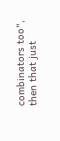combinators too", then that just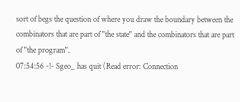sort of begs the question of where you draw the boundary between the combinators that are part of "the state" and the combinators that are part of "the program".
07:54:56 -!- Sgeo_ has quit (Read error: Connection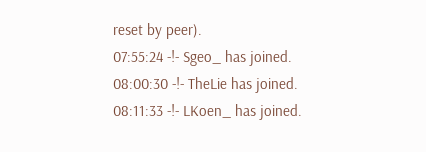reset by peer).
07:55:24 -!- Sgeo_ has joined.
08:00:30 -!- TheLie has joined.
08:11:33 -!- LKoen_ has joined.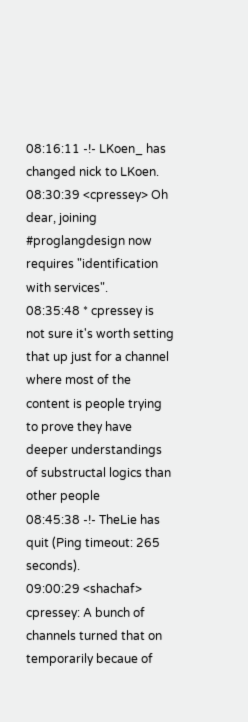08:16:11 -!- LKoen_ has changed nick to LKoen.
08:30:39 <cpressey> Oh dear, joining #proglangdesign now requires "identification with services".
08:35:48 * cpressey is not sure it's worth setting that up just for a channel where most of the content is people trying to prove they have deeper understandings of substructal logics than other people
08:45:38 -!- TheLie has quit (Ping timeout: 265 seconds).
09:00:29 <shachaf> cpressey: A bunch of channels turned that on temporarily becaue of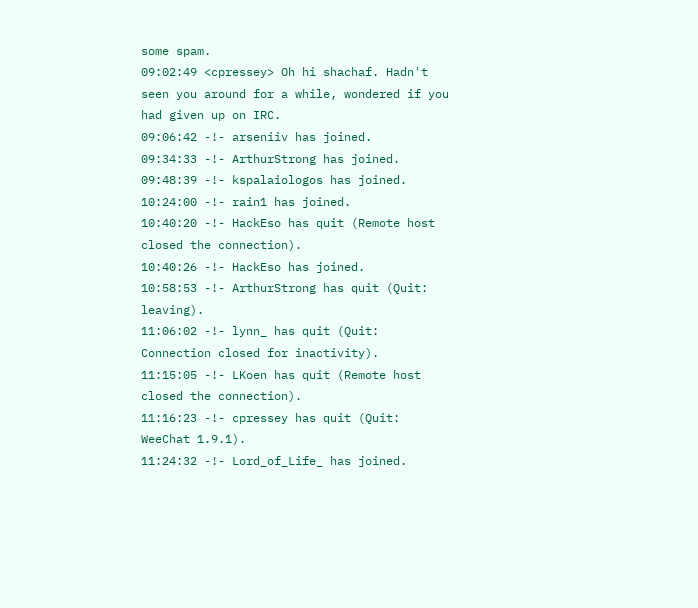some spam.
09:02:49 <cpressey> Oh hi shachaf. Hadn't seen you around for a while, wondered if you had given up on IRC.
09:06:42 -!- arseniiv has joined.
09:34:33 -!- ArthurStrong has joined.
09:48:39 -!- kspalaiologos has joined.
10:24:00 -!- rain1 has joined.
10:40:20 -!- HackEso has quit (Remote host closed the connection).
10:40:26 -!- HackEso has joined.
10:58:53 -!- ArthurStrong has quit (Quit: leaving).
11:06:02 -!- lynn_ has quit (Quit: Connection closed for inactivity).
11:15:05 -!- LKoen has quit (Remote host closed the connection).
11:16:23 -!- cpressey has quit (Quit: WeeChat 1.9.1).
11:24:32 -!- Lord_of_Life_ has joined.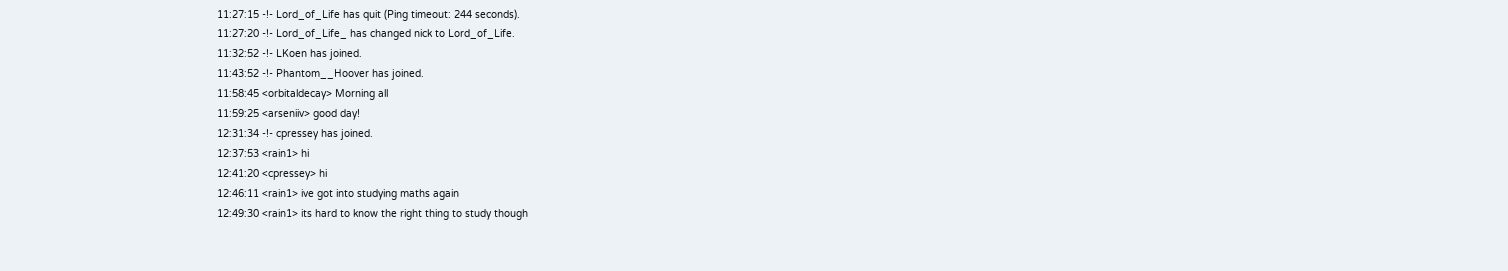11:27:15 -!- Lord_of_Life has quit (Ping timeout: 244 seconds).
11:27:20 -!- Lord_of_Life_ has changed nick to Lord_of_Life.
11:32:52 -!- LKoen has joined.
11:43:52 -!- Phantom__Hoover has joined.
11:58:45 <orbitaldecay> Morning all
11:59:25 <arseniiv> good day!
12:31:34 -!- cpressey has joined.
12:37:53 <rain1> hi
12:41:20 <cpressey> hi
12:46:11 <rain1> ive got into studying maths again
12:49:30 <rain1> its hard to know the right thing to study though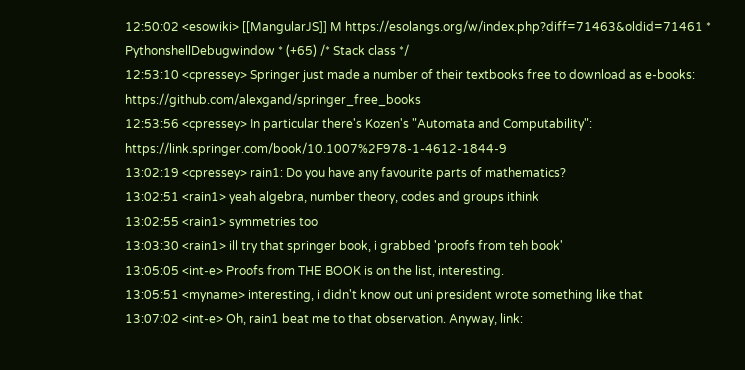12:50:02 <esowiki> [[MangularJS]] M https://esolangs.org/w/index.php?diff=71463&oldid=71461 * PythonshellDebugwindow * (+65) /* Stack class */
12:53:10 <cpressey> Springer just made a number of their textbooks free to download as e-books: https://github.com/alexgand/springer_free_books
12:53:56 <cpressey> In particular there's Kozen's "Automata and Computability": https://link.springer.com/book/10.1007%2F978-1-4612-1844-9
13:02:19 <cpressey> rain1: Do you have any favourite parts of mathematics?
13:02:51 <rain1> yeah algebra, number theory, codes and groups ithink
13:02:55 <rain1> symmetries too
13:03:30 <rain1> ill try that springer book, i grabbed 'proofs from teh book'
13:05:05 <int-e> Proofs from THE BOOK is on the list, interesting.
13:05:51 <myname> interesting, i didn't know out uni president wrote something like that
13:07:02 <int-e> Oh, rain1 beat me to that observation. Anyway, link: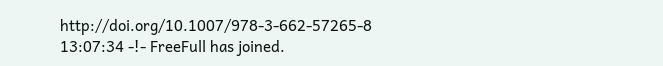http://doi.org/10.1007/978-3-662-57265-8
13:07:34 -!- FreeFull has joined.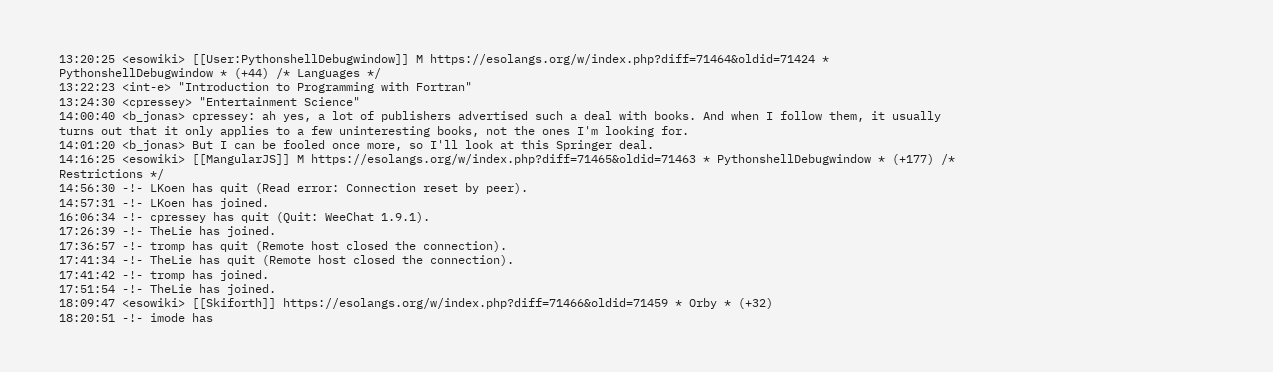13:20:25 <esowiki> [[User:PythonshellDebugwindow]] M https://esolangs.org/w/index.php?diff=71464&oldid=71424 * PythonshellDebugwindow * (+44) /* Languages */
13:22:23 <int-e> "Introduction to Programming with Fortran"
13:24:30 <cpressey> "Entertainment Science"
14:00:40 <b_jonas> cpressey: ah yes, a lot of publishers advertised such a deal with books. And when I follow them, it usually turns out that it only applies to a few uninteresting books, not the ones I'm looking for.
14:01:20 <b_jonas> But I can be fooled once more, so I'll look at this Springer deal.
14:16:25 <esowiki> [[MangularJS]] M https://esolangs.org/w/index.php?diff=71465&oldid=71463 * PythonshellDebugwindow * (+177) /* Restrictions */
14:56:30 -!- LKoen has quit (Read error: Connection reset by peer).
14:57:31 -!- LKoen has joined.
16:06:34 -!- cpressey has quit (Quit: WeeChat 1.9.1).
17:26:39 -!- TheLie has joined.
17:36:57 -!- tromp has quit (Remote host closed the connection).
17:41:34 -!- TheLie has quit (Remote host closed the connection).
17:41:42 -!- tromp has joined.
17:51:54 -!- TheLie has joined.
18:09:47 <esowiki> [[Skiforth]] https://esolangs.org/w/index.php?diff=71466&oldid=71459 * Orby * (+32)
18:20:51 -!- imode has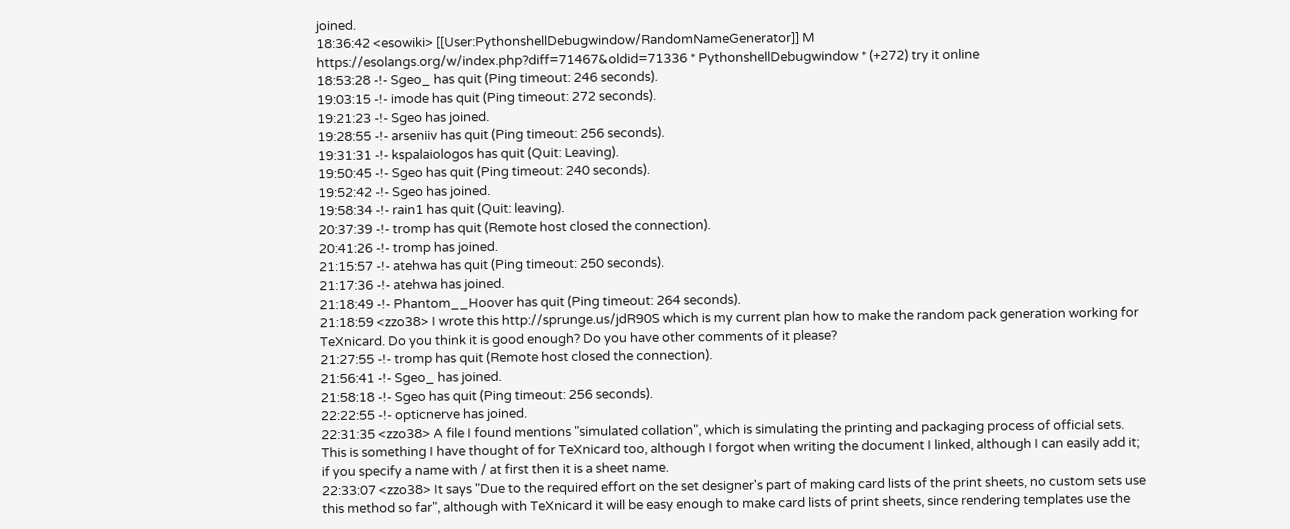joined.
18:36:42 <esowiki> [[User:PythonshellDebugwindow/RandomNameGenerator]] M https://esolangs.org/w/index.php?diff=71467&oldid=71336 * PythonshellDebugwindow * (+272) try it online
18:53:28 -!- Sgeo_ has quit (Ping timeout: 246 seconds).
19:03:15 -!- imode has quit (Ping timeout: 272 seconds).
19:21:23 -!- Sgeo has joined.
19:28:55 -!- arseniiv has quit (Ping timeout: 256 seconds).
19:31:31 -!- kspalaiologos has quit (Quit: Leaving).
19:50:45 -!- Sgeo has quit (Ping timeout: 240 seconds).
19:52:42 -!- Sgeo has joined.
19:58:34 -!- rain1 has quit (Quit: leaving).
20:37:39 -!- tromp has quit (Remote host closed the connection).
20:41:26 -!- tromp has joined.
21:15:57 -!- atehwa has quit (Ping timeout: 250 seconds).
21:17:36 -!- atehwa has joined.
21:18:49 -!- Phantom__Hoover has quit (Ping timeout: 264 seconds).
21:18:59 <zzo38> I wrote this http://sprunge.us/jdR90S which is my current plan how to make the random pack generation working for TeXnicard. Do you think it is good enough? Do you have other comments of it please?
21:27:55 -!- tromp has quit (Remote host closed the connection).
21:56:41 -!- Sgeo_ has joined.
21:58:18 -!- Sgeo has quit (Ping timeout: 256 seconds).
22:22:55 -!- opticnerve has joined.
22:31:35 <zzo38> A file I found mentions "simulated collation", which is simulating the printing and packaging process of official sets. This is something I have thought of for TeXnicard too, although I forgot when writing the document I linked, although I can easily add it; if you specify a name with / at first then it is a sheet name.
22:33:07 <zzo38> It says "Due to the required effort on the set designer's part of making card lists of the print sheets, no custom sets use this method so far", although with TeXnicard it will be easy enough to make card lists of print sheets, since rendering templates use the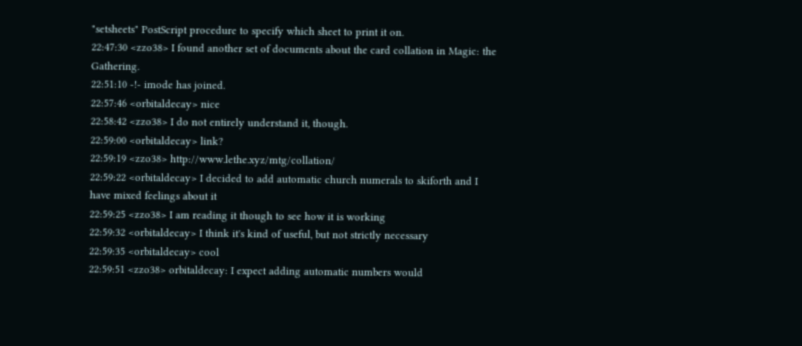"setsheets" PostScript procedure to specify which sheet to print it on.
22:47:30 <zzo38> I found another set of documents about the card collation in Magic: the Gathering.
22:51:10 -!- imode has joined.
22:57:46 <orbitaldecay> nice
22:58:42 <zzo38> I do not entirely understand it, though.
22:59:00 <orbitaldecay> link?
22:59:19 <zzo38> http://www.lethe.xyz/mtg/collation/
22:59:22 <orbitaldecay> I decided to add automatic church numerals to skiforth and I have mixed feelings about it
22:59:25 <zzo38> I am reading it though to see how it is working
22:59:32 <orbitaldecay> I think it's kind of useful, but not strictly necessary
22:59:35 <orbitaldecay> cool
22:59:51 <zzo38> orbitaldecay: I expect adding automatic numbers would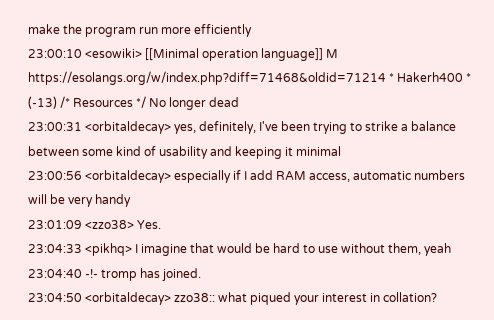make the program run more efficiently
23:00:10 <esowiki> [[Minimal operation language]] M https://esolangs.org/w/index.php?diff=71468&oldid=71214 * Hakerh400 * (-13) /* Resources */ No longer dead
23:00:31 <orbitaldecay> yes, definitely, I've been trying to strike a balance between some kind of usability and keeping it minimal
23:00:56 <orbitaldecay> especially if I add RAM access, automatic numbers will be very handy
23:01:09 <zzo38> Yes.
23:04:33 <pikhq> I imagine that would be hard to use without them, yeah
23:04:40 -!- tromp has joined.
23:04:50 <orbitaldecay> zzo38:: what piqued your interest in collation?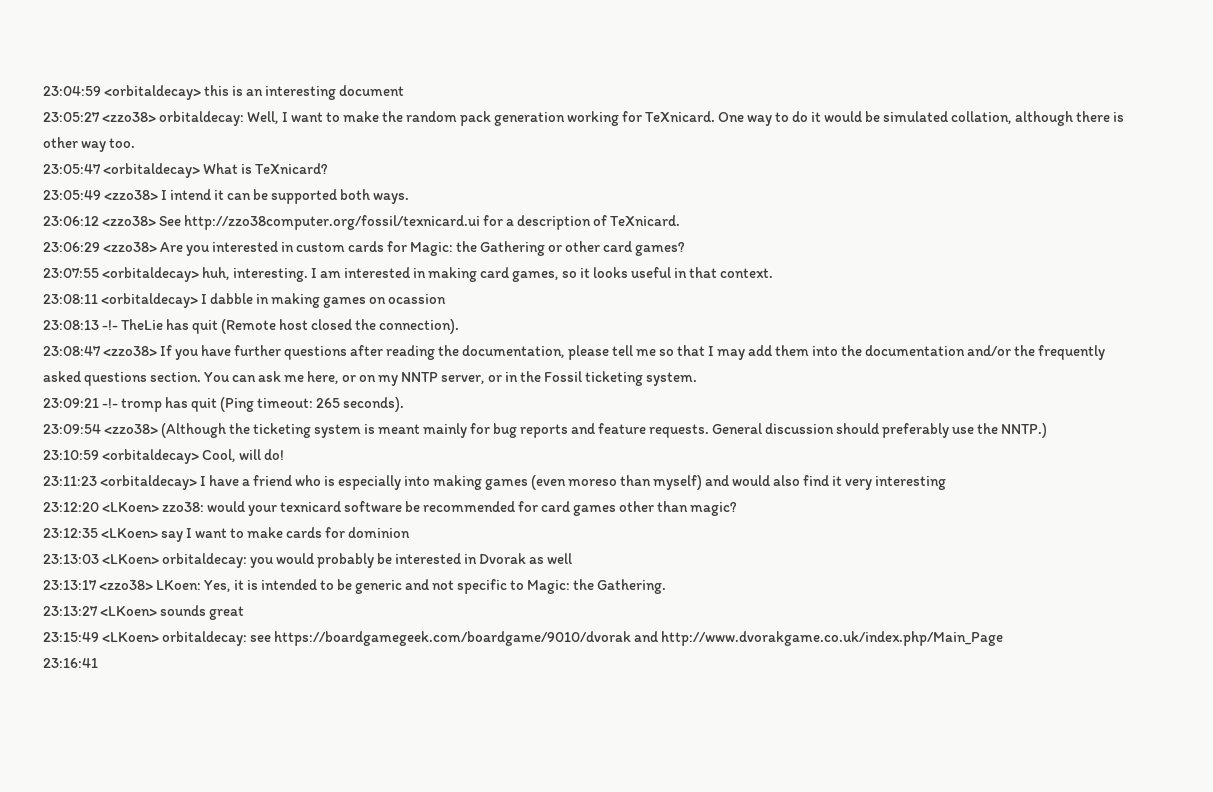23:04:59 <orbitaldecay> this is an interesting document
23:05:27 <zzo38> orbitaldecay: Well, I want to make the random pack generation working for TeXnicard. One way to do it would be simulated collation, although there is other way too.
23:05:47 <orbitaldecay> What is TeXnicard?
23:05:49 <zzo38> I intend it can be supported both ways.
23:06:12 <zzo38> See http://zzo38computer.org/fossil/texnicard.ui for a description of TeXnicard.
23:06:29 <zzo38> Are you interested in custom cards for Magic: the Gathering or other card games?
23:07:55 <orbitaldecay> huh, interesting. I am interested in making card games, so it looks useful in that context.
23:08:11 <orbitaldecay> I dabble in making games on ocassion
23:08:13 -!- TheLie has quit (Remote host closed the connection).
23:08:47 <zzo38> If you have further questions after reading the documentation, please tell me so that I may add them into the documentation and/or the frequently asked questions section. You can ask me here, or on my NNTP server, or in the Fossil ticketing system.
23:09:21 -!- tromp has quit (Ping timeout: 265 seconds).
23:09:54 <zzo38> (Although the ticketing system is meant mainly for bug reports and feature requests. General discussion should preferably use the NNTP.)
23:10:59 <orbitaldecay> Cool, will do!
23:11:23 <orbitaldecay> I have a friend who is especially into making games (even moreso than myself) and would also find it very interesting
23:12:20 <LKoen> zzo38: would your texnicard software be recommended for card games other than magic?
23:12:35 <LKoen> say I want to make cards for dominion
23:13:03 <LKoen> orbitaldecay: you would probably be interested in Dvorak as well
23:13:17 <zzo38> LKoen: Yes, it is intended to be generic and not specific to Magic: the Gathering.
23:13:27 <LKoen> sounds great
23:15:49 <LKoen> orbitaldecay: see https://boardgamegeek.com/boardgame/9010/dvorak and http://www.dvorakgame.co.uk/index.php/Main_Page
23:16:41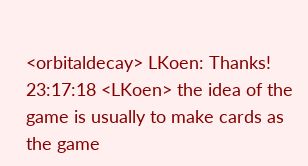<orbitaldecay> LKoen: Thanks!
23:17:18 <LKoen> the idea of the game is usually to make cards as the game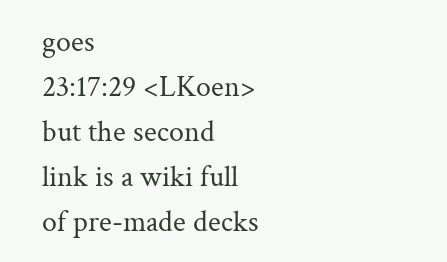goes
23:17:29 <LKoen> but the second link is a wiki full of pre-made decks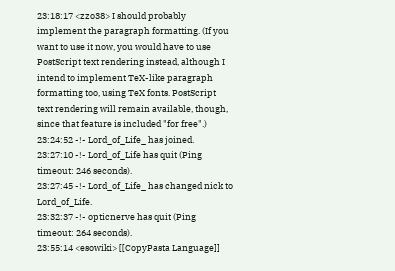23:18:17 <zzo38> I should probably implement the paragraph formatting. (If you want to use it now, you would have to use PostScript text rendering instead, although I intend to implement TeX-like paragraph formatting too, using TeX fonts. PostScript text rendering will remain available, though, since that feature is included "for free".)
23:24:52 -!- Lord_of_Life_ has joined.
23:27:10 -!- Lord_of_Life has quit (Ping timeout: 246 seconds).
23:27:45 -!- Lord_of_Life_ has changed nick to Lord_of_Life.
23:32:37 -!- opticnerve has quit (Ping timeout: 264 seconds).
23:55:14 <esowiki> [[CopyPasta Language]]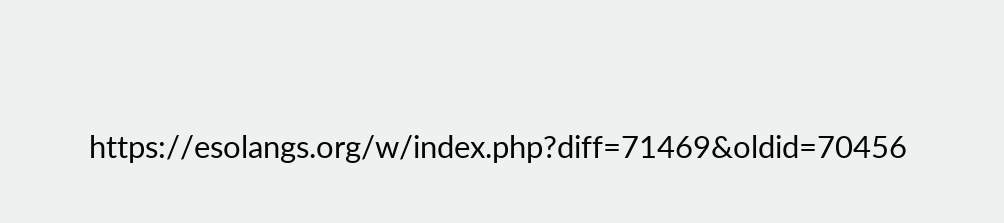https://esolangs.org/w/index.php?diff=71469&oldid=70456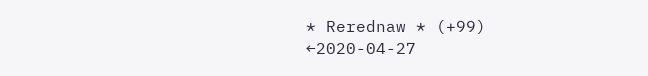* Rerednaw * (+99)
←2020-04-27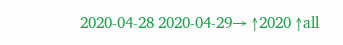2020-04-28 2020-04-29→ ↑2020 ↑all